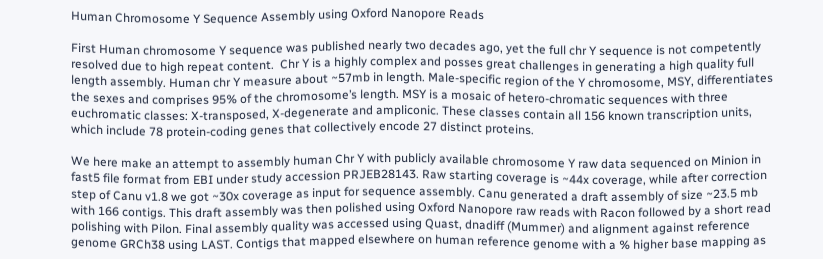Human Chromosome Y Sequence Assembly using Oxford Nanopore Reads

First Human chromosome Y sequence was published nearly two decades ago, yet the full chr Y sequence is not competently resolved due to high repeat content.  Chr Y is a highly complex and posses great challenges in generating a high quality full length assembly. Human chr Y measure about ~57mb in length. Male-specific region of the Y chromosome, MSY, differentiates the sexes and comprises 95% of the chromosome’s length. MSY is a mosaic of hetero-chromatic sequences with three euchromatic classes: X-transposed, X-degenerate and ampliconic. These classes contain all 156 known transcription units, which include 78 protein-coding genes that collectively encode 27 distinct proteins.

We here make an attempt to assembly human Chr Y with publicly available chromosome Y raw data sequenced on Minion in fast5 file format from EBI under study accession PRJEB28143. Raw starting coverage is ~44x coverage, while after correction step of Canu v1.8 we got ~30x coverage as input for sequence assembly. Canu generated a draft assembly of size ~23.5 mb with 166 contigs. This draft assembly was then polished using Oxford Nanopore raw reads with Racon followed by a short read polishing with Pilon. Final assembly quality was accessed using Quast, dnadiff (Mummer) and alignment against reference genome GRCh38 using LAST. Contigs that mapped elsewhere on human reference genome with a % higher base mapping as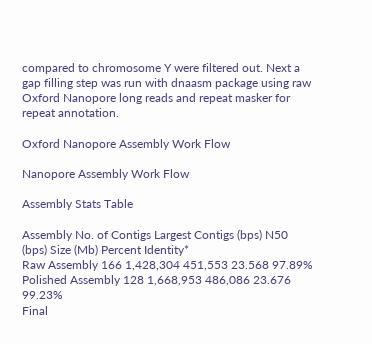compared to chromosome Y were filtered out. Next a gap filling step was run with dnaasm package using raw Oxford Nanopore long reads and repeat masker for repeat annotation.

Oxford Nanopore Assembly Work Flow

Nanopore Assembly Work Flow

Assembly Stats Table

Assembly No. of Contigs Largest Contigs (bps) N50 (bps) Size (Mb) Percent Identity*
Raw Assembly 166 1,428,304 451,553 23.568 97.89%
Polished Assembly 128 1,668,953 486,086 23.676 99.23%
Final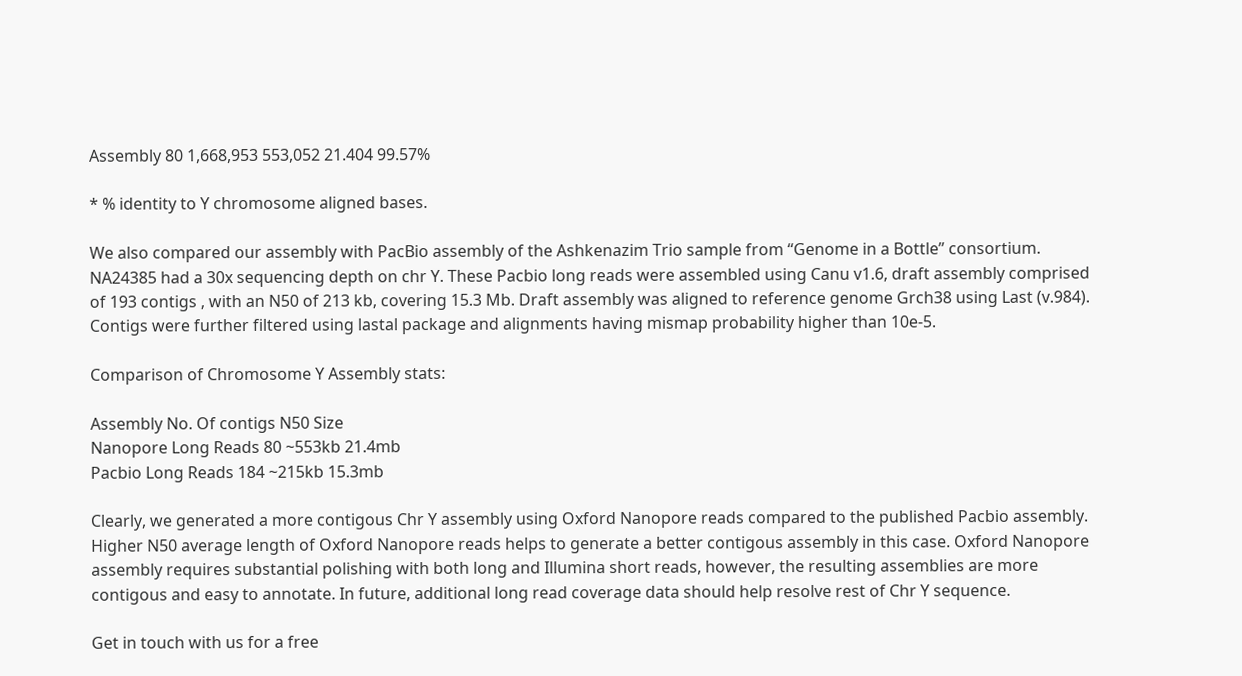Assembly 80 1,668,953 553,052 21.404 99.57%

* % identity to Y chromosome aligned bases.

We also compared our assembly with PacBio assembly of the Ashkenazim Trio sample from “Genome in a Bottle” consortium. NA24385 had a 30x sequencing depth on chr Y. These Pacbio long reads were assembled using Canu v1.6, draft assembly comprised of 193 contigs , with an N50 of 213 kb, covering 15.3 Mb. Draft assembly was aligned to reference genome Grch38 using Last (v.984). Contigs were further filtered using lastal package and alignments having mismap probability higher than 10e-5.

Comparison of Chromosome Y Assembly stats:

Assembly No. Of contigs N50 Size
Nanopore Long Reads 80 ~553kb 21.4mb
Pacbio Long Reads 184 ~215kb 15.3mb

Clearly, we generated a more contigous Chr Y assembly using Oxford Nanopore reads compared to the published Pacbio assembly. Higher N50 average length of Oxford Nanopore reads helps to generate a better contigous assembly in this case. Oxford Nanopore assembly requires substantial polishing with both long and Illumina short reads, however, the resulting assemblies are more contigous and easy to annotate. In future, additional long read coverage data should help resolve rest of Chr Y sequence.

Get in touch with us for a free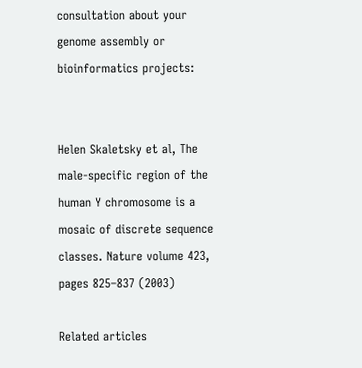consultation about your genome assembly or bioinformatics projects:


Helen Skaletsky et al, The male-specific region of the human Y chromosome is a mosaic of discrete sequence classes. Nature volume 423, pages 825–837 (2003)

Related articles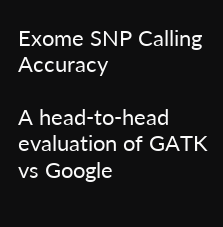Exome SNP Calling Accuracy

A head-to-head evaluation of GATK vs Google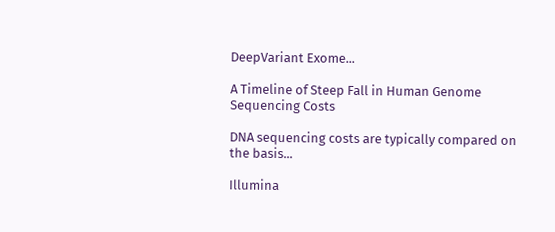DeepVariant Exome...

A Timeline of Steep Fall in Human Genome Sequencing Costs

DNA sequencing costs are typically compared on the basis...

Illumina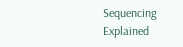Sequencing Explained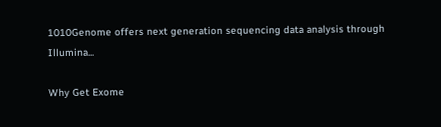1010Genome offers next generation sequencing data analysis through Illumina...

Why Get Exome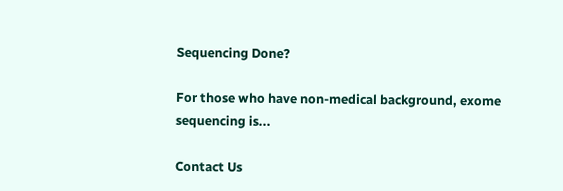Sequencing Done?

For those who have non-medical background, exome sequencing is...

Contact Us